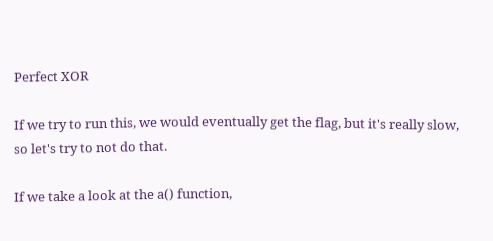Perfect XOR

If we try to run this, we would eventually get the flag, but it's really slow, so let's try to not do that.

If we take a look at the a() function,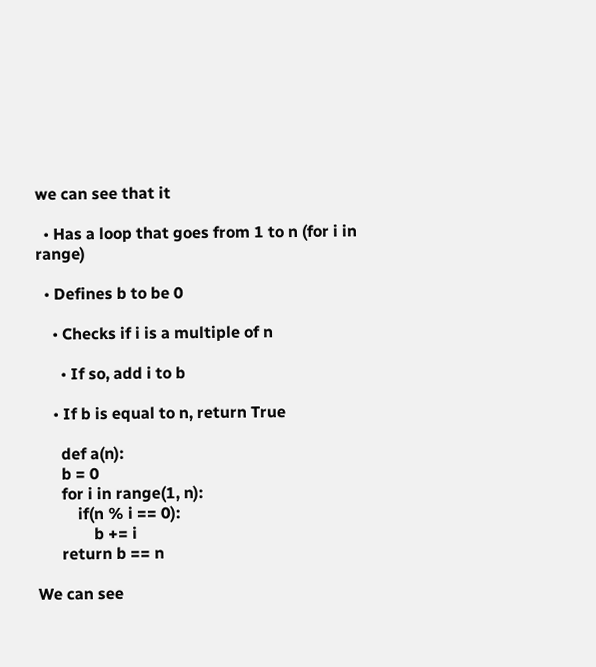we can see that it

  • Has a loop that goes from 1 to n (for i in range)

  • Defines b to be 0

    • Checks if i is a multiple of n

      • If so, add i to b

    • If b is equal to n, return True

      def a(n):
      b = 0
      for i in range(1, n):
          if(n % i == 0):
              b += i
      return b == n

We can see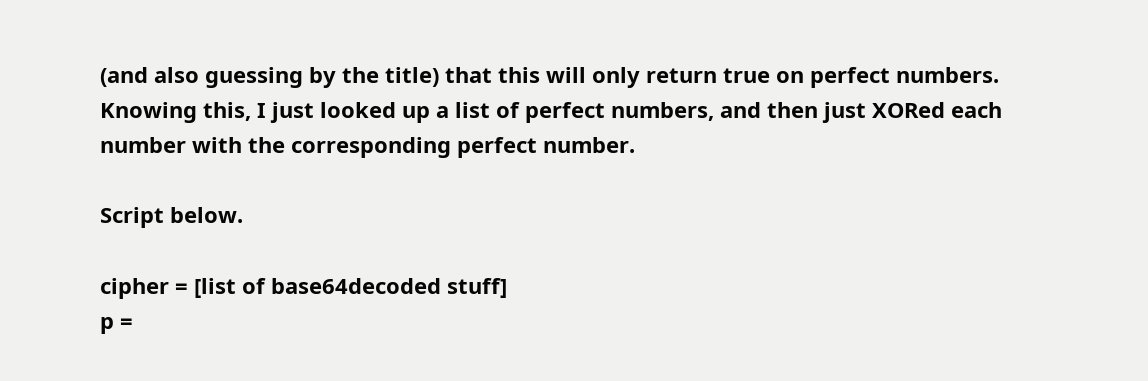(and also guessing by the title) that this will only return true on perfect numbers. Knowing this, I just looked up a list of perfect numbers, and then just XORed each number with the corresponding perfect number.

Script below.

cipher = [list of base64decoded stuff]
p =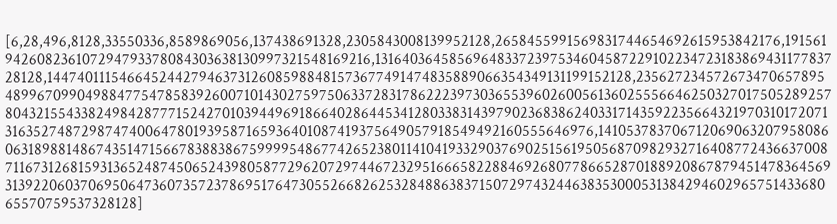[6,28,496,8128,33550336,8589869056,137438691328,2305843008139952128,2658455991569831744654692615953842176,191561942608236107294793378084303638130997321548169216,13164036458569648337239753460458722910223472318386943117783728128,14474011154664524427946373126085988481573677491474835889066354349131199152128,23562723457267347065789548996709904988477547858392600710143027597506337283178622239730365539602600561360255566462503270175052892578043215543382498428777152427010394496918664028644534128033831439790236838624033171435922356643219703101720713163527487298747400647801939587165936401087419375649057918549492160555646976,141053783706712069063207958086063189881486743514715667838838675999954867742652380114104193329037690251561950568709829327164087724366370087116731268159313652487450652439805877296207297446723295166658228846926807786652870188920867879451478364569313922060370695064736073572378695176473055266826253284886383715072974324463835300053138429460296575143368065570759537328128]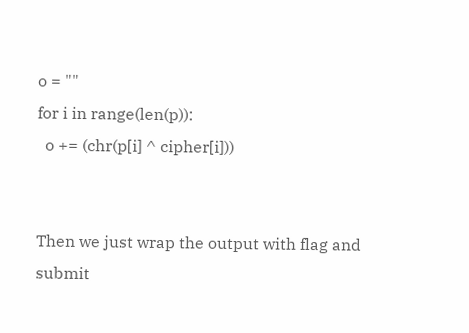o = ""
for i in range(len(p)):
  o += (chr(p[i] ^ cipher[i]))


Then we just wrap the output with flag and submit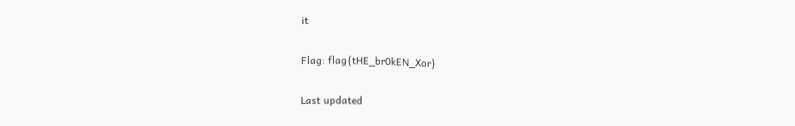it

Flag: flag{tHE_br0kEN_Xor}

Last updated